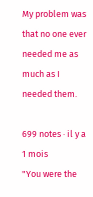My problem was that no one ever needed me as much as I needed them.

699 notes · il y a 1 mois
"You were the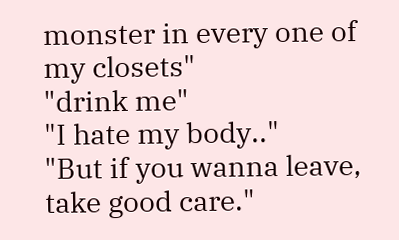monster in every one of my closets"
"drink me"
"I hate my body.."
"But if you wanna leave, take good care."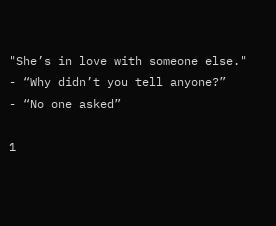"She’s in love with someone else."
- “Why didn’t you tell anyone?”
- “No one asked”

1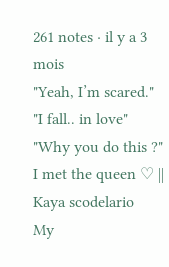261 notes · il y a 3 mois
"Yeah, I’m scared."
"I fall.. in love"
"Why you do this ?"
I met the queen ♡ || Kaya scodelario
My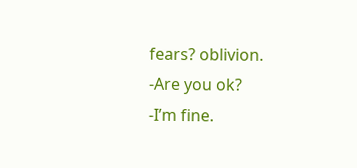fears? oblivion.
-Are you ok?
-I’m fine.